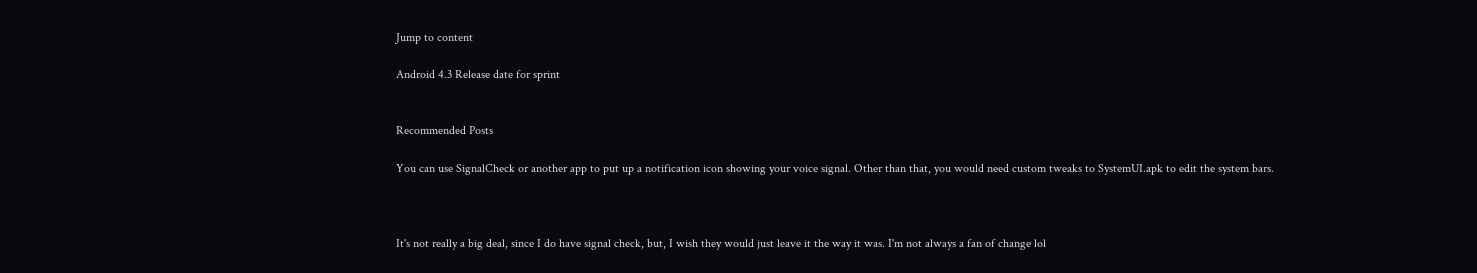Jump to content

Android 4.3 Release date for sprint


Recommended Posts

You can use SignalCheck or another app to put up a notification icon showing your voice signal. Other than that, you would need custom tweaks to SystemUI.apk to edit the system bars.



It's not really a big deal, since I do have signal check, but, I wish they would just leave it the way it was. I'm not always a fan of change lol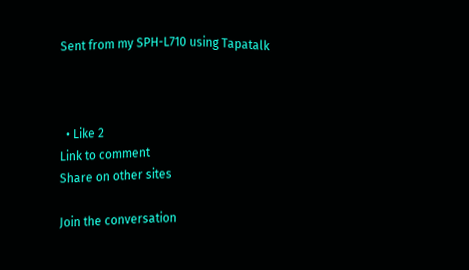Sent from my SPH-L710 using Tapatalk



  • Like 2
Link to comment
Share on other sites

Join the conversation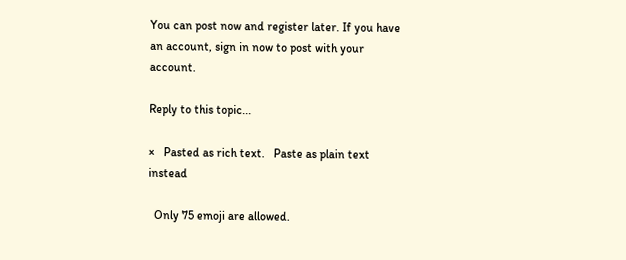You can post now and register later. If you have an account, sign in now to post with your account.

Reply to this topic...

×   Pasted as rich text.   Paste as plain text instead

  Only 75 emoji are allowed.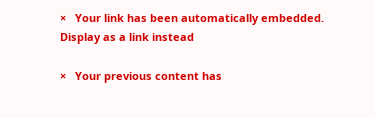×   Your link has been automatically embedded.   Display as a link instead

×   Your previous content has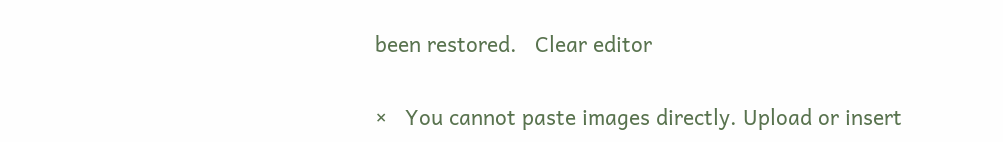been restored.   Clear editor

×   You cannot paste images directly. Upload or insert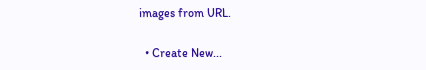images from URL.

  • Create New...